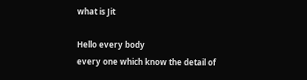what is Jit

Hello every body
every one which know the detail of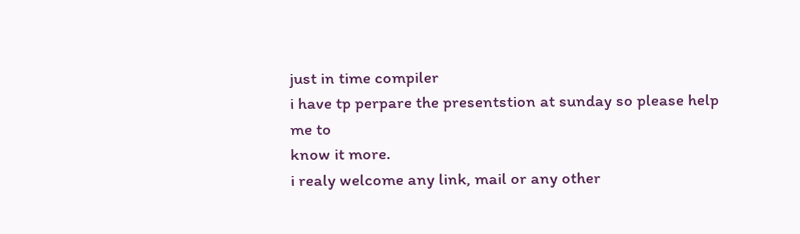just in time compiler
i have tp perpare the presentstion at sunday so please help me to
know it more.
i realy welcome any link, mail or any other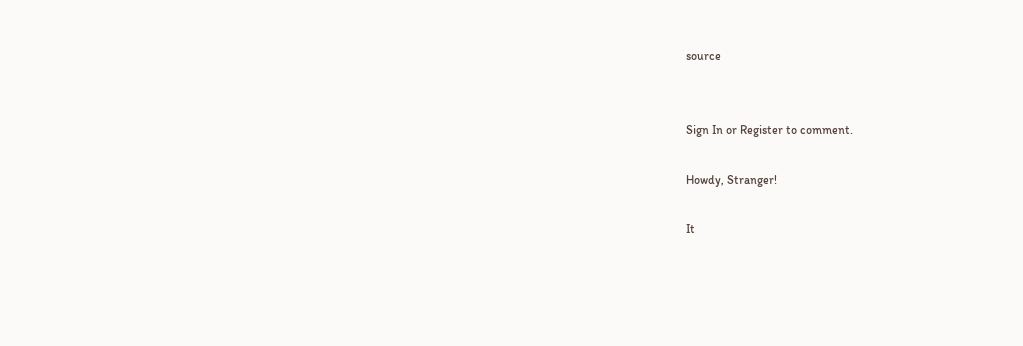source


Sign In or Register to comment.

Howdy, Stranger!

It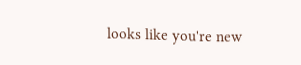looks like you're new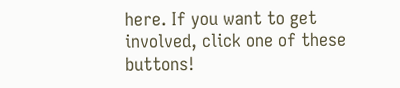here. If you want to get involved, click one of these buttons!